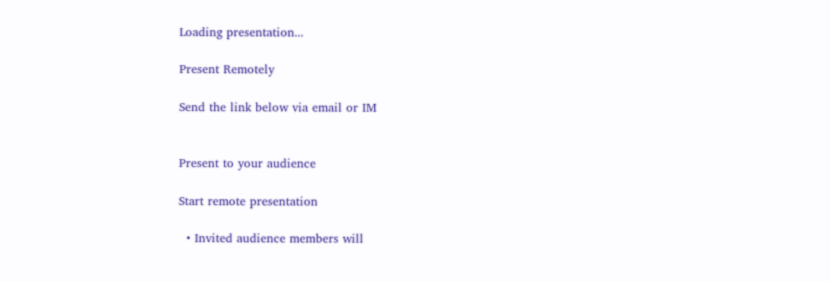Loading presentation...

Present Remotely

Send the link below via email or IM


Present to your audience

Start remote presentation

  • Invited audience members will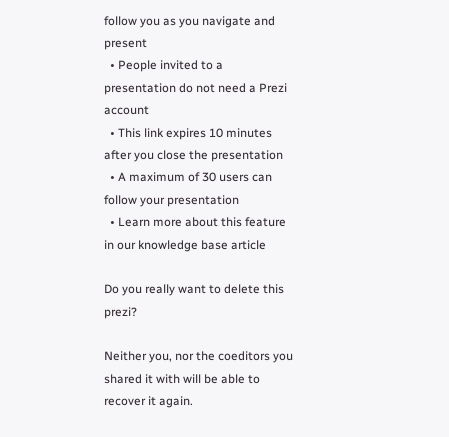follow you as you navigate and present
  • People invited to a presentation do not need a Prezi account
  • This link expires 10 minutes after you close the presentation
  • A maximum of 30 users can follow your presentation
  • Learn more about this feature in our knowledge base article

Do you really want to delete this prezi?

Neither you, nor the coeditors you shared it with will be able to recover it again.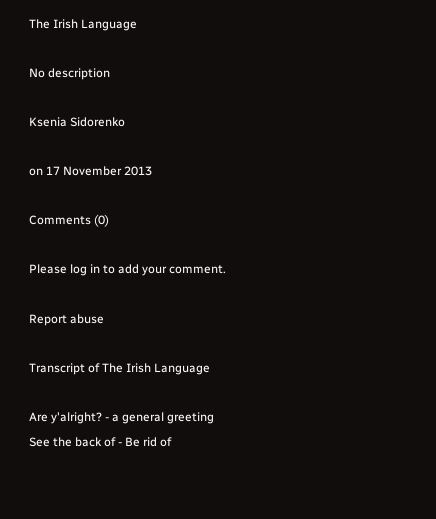The Irish Language

No description

Ksenia Sidorenko

on 17 November 2013

Comments (0)

Please log in to add your comment.

Report abuse

Transcript of The Irish Language

Are y'alright? - a general greeting
See the back of - Be rid of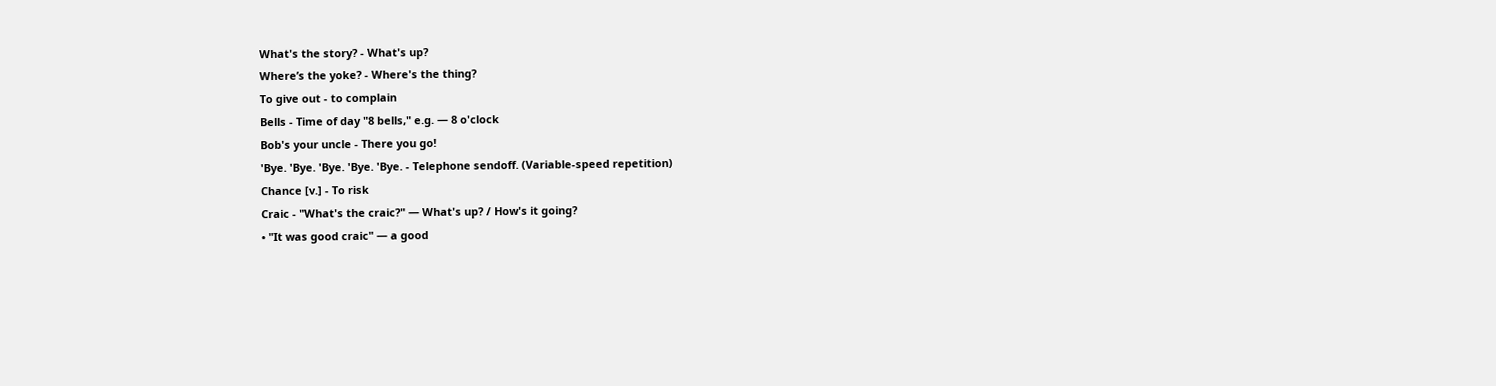What's the story? - What's up?
Where’s the yoke? - Where's the thing?
To give out - to complain
Bells - Time of day "8 bells," e.g. — 8 o'clock
Bob's your uncle - There you go!
'Bye. 'Bye. 'Bye. 'Bye. 'Bye. - Telephone sendoff. (Variable-speed repetition)
Chance [v.] - To risk
Craic - "What's the craic?" — What's up? / How's it going?
• "It was good craic" — a good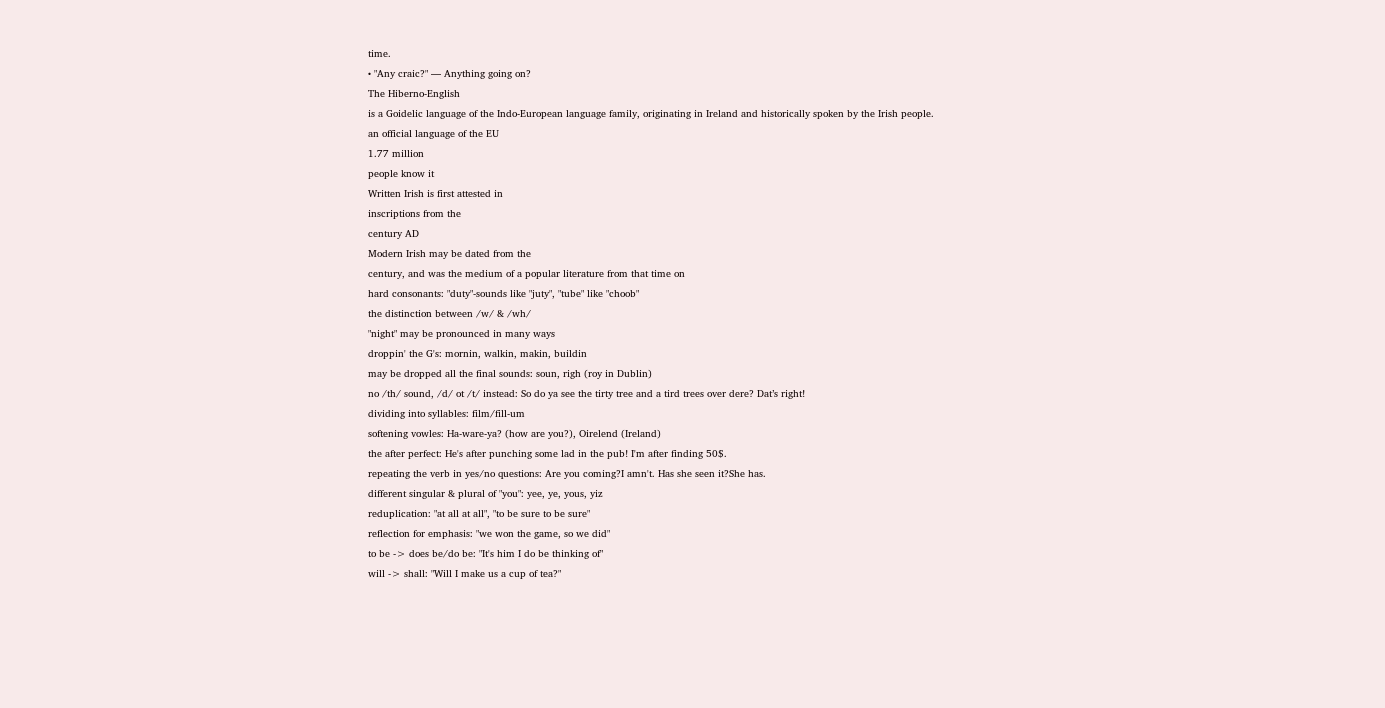time.
• "Any craic?" — Anything going on?
The Hiberno-English
is a Goidelic language of the Indo-European language family, originating in Ireland and historically spoken by the Irish people.
an official language of the EU
1.77 million
people know it
Written Irish is first attested in
inscriptions from the
century AD
Modern Irish may be dated from the
century, and was the medium of a popular literature from that time on
hard consonants: "duty"-sounds like "juty", "tube" like "choob"
the distinction between /w/ & /wh/
"night" may be pronounced in many ways
droppin' the G's: mornin, walkin, makin, buildin
may be dropped all the final sounds: soun, righ (roy in Dublin)
no /th/ sound, /d/ ot /t/ instead: So do ya see the tirty tree and a tird trees over dere? Dat’s right!
dividing into syllables: film/fill-um
softening vowles: Ha-ware-ya? (how are you?), Oirelend (Ireland)
the after perfect: He's after punching some lad in the pub! I'm after finding 50$.
repeating the verb in yes/no questions: Are you coming?I amn't. Has she seen it?She has.
different singular & plural of "you": yee, ye, yous, yiz
reduplication: "at all at all", "to be sure to be sure"
reflection for emphasis: "we won the game, so we did"
to be -> does be/do be: "It's him I do be thinking of"
will -> shall: "Will I make us a cup of tea?"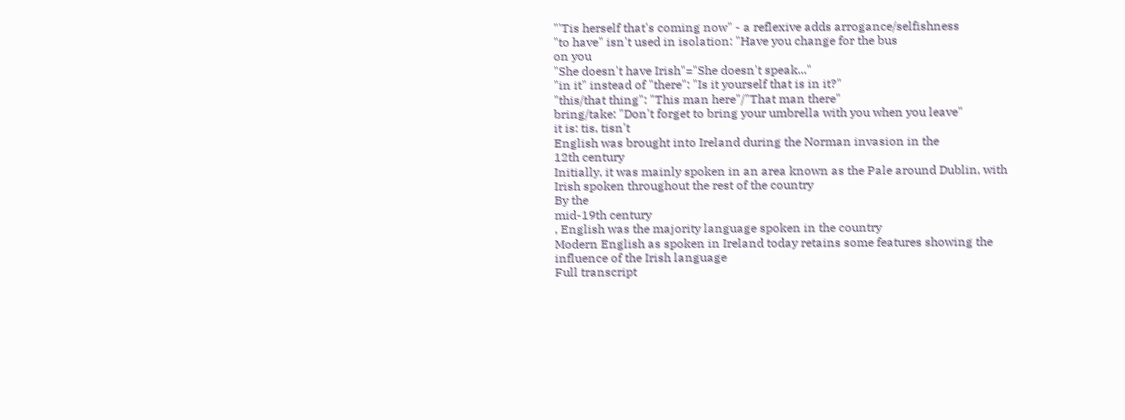"'Tis herself that's coming now" - a reflexive adds arrogance/selfishness
"to have" isn't used in isolation: "Have you change for the bus
on you
"She doesn't have Irish"="She doesn't speak..."
"in it" instead of "there": "Is it yourself that is in it?"
"this/that thing": "This man here"/"That man there"
bring/take: "Don't forget to bring your umbrella with you when you leave"
it is: tis, tisn't
English was brought into Ireland during the Norman invasion in the
12th century
Initially, it was mainly spoken in an area known as the Pale around Dublin, with Irish spoken throughout the rest of the country
By the
mid-19th century
, English was the majority language spoken in the country
Modern English as spoken in Ireland today retains some features showing the influence of the Irish language
Full transcript